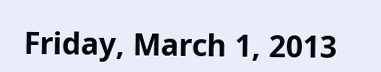Friday, March 1, 2013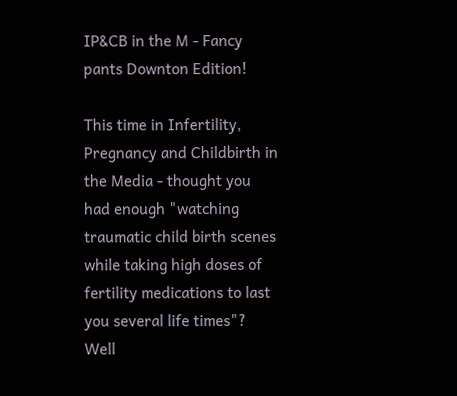IP&CB in the M - Fancy pants Downton Edition!

This time in Infertility, Pregnancy and Childbirth in the Media - thought you had enough "watching traumatic child birth scenes while taking high doses of fertility medications to last you several life times"? Well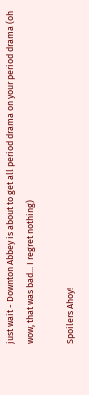just wait - Downton Abbey is about to get all period drama on your period drama (oh wow, that was bad... I regret nothing)

Spoilers Ahoy!